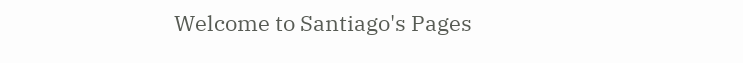Welcome to Santiago's Pages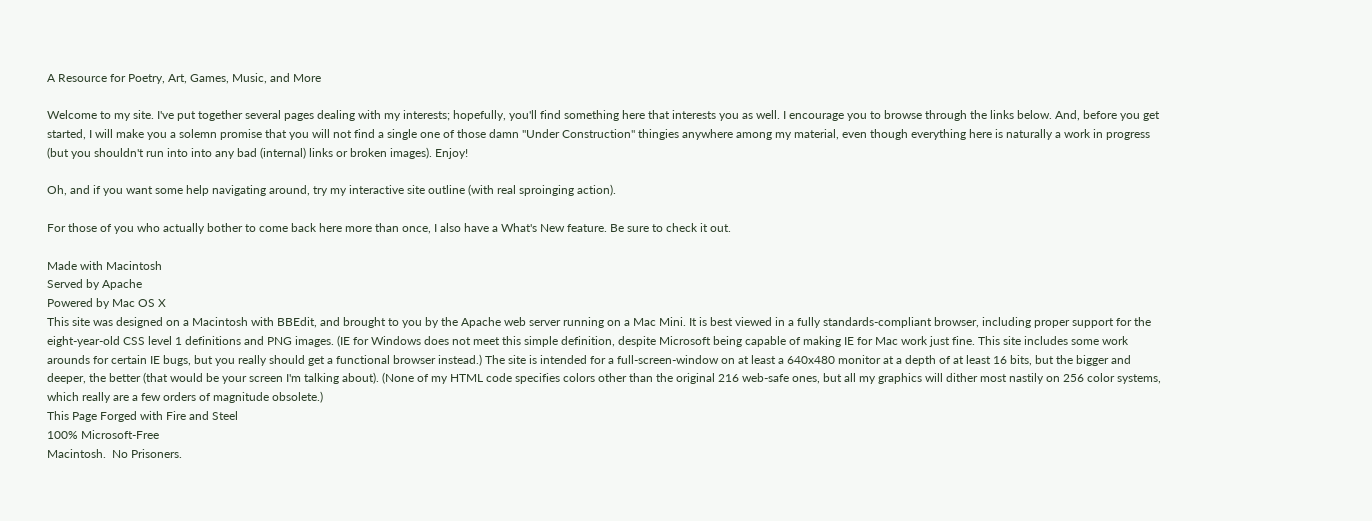A Resource for Poetry, Art, Games, Music, and More

Welcome to my site. I've put together several pages dealing with my interests; hopefully, you'll find something here that interests you as well. I encourage you to browse through the links below. And, before you get started, I will make you a solemn promise that you will not find a single one of those damn "Under Construction" thingies anywhere among my material, even though everything here is naturally a work in progress (but you shouldn't run into into any bad (internal) links or broken images). Enjoy!

Oh, and if you want some help navigating around, try my interactive site outline (with real sproinging action).

For those of you who actually bother to come back here more than once, I also have a What's New feature. Be sure to check it out.

Made with Macintosh
Served by Apache
Powered by Mac OS X
This site was designed on a Macintosh with BBEdit, and brought to you by the Apache web server running on a Mac Mini. It is best viewed in a fully standards-compliant browser, including proper support for the eight-year-old CSS level 1 definitions and PNG images. (IE for Windows does not meet this simple definition, despite Microsoft being capable of making IE for Mac work just fine. This site includes some work arounds for certain IE bugs, but you really should get a functional browser instead.) The site is intended for a full-screen-window on at least a 640x480 monitor at a depth of at least 16 bits, but the bigger and deeper, the better (that would be your screen I'm talking about). (None of my HTML code specifies colors other than the original 216 web-safe ones, but all my graphics will dither most nastily on 256 color systems, which really are a few orders of magnitude obsolete.)
This Page Forged with Fire and Steel
100% Microsoft-Free
Macintosh.  No Prisoners.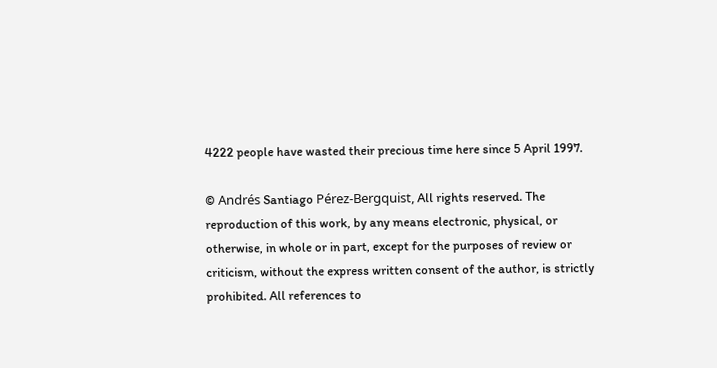4222 people have wasted their precious time here since 5 April 1997.

© Andrés Santiago Pérez-Bergquist, All rights reserved. The reproduction of this work, by any means electronic, physical, or otherwise, in whole or in part, except for the purposes of review or criticism, without the express written consent of the author, is strictly prohibited. All references to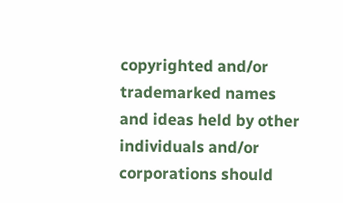copyrighted and/or trademarked names and ideas held by other individuals and/or corporations should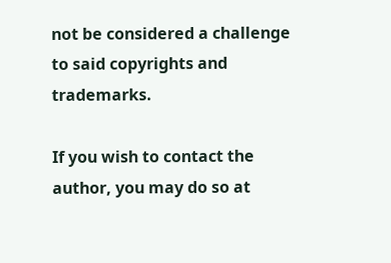not be considered a challenge to said copyrights and trademarks.

If you wish to contact the author, you may do so at